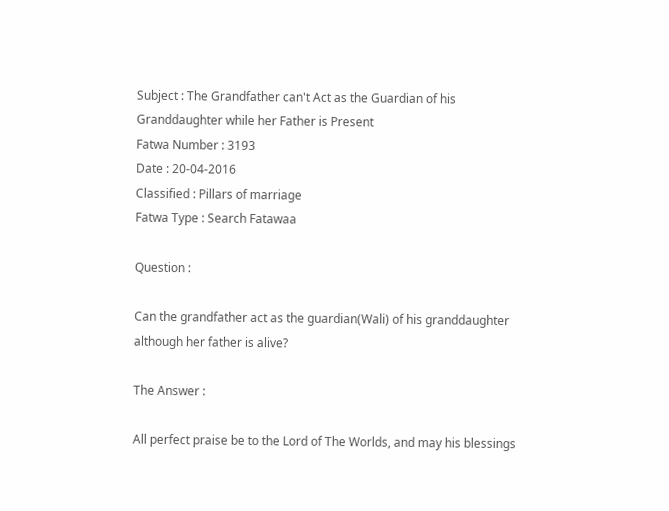Subject : The Grandfather can't Act as the Guardian of his Granddaughter while her Father is Present
Fatwa Number : 3193
Date : 20-04-2016
Classified : Pillars of marriage
Fatwa Type : Search Fatawaa

Question :

Can the grandfather act as the guardian(Wali) of his granddaughter although her father is alive?

The Answer :

All perfect praise be to the Lord of The Worlds, and may his blessings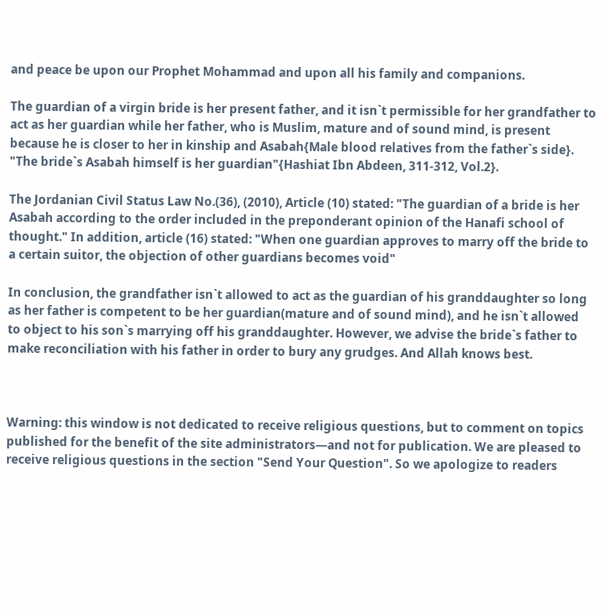and peace be upon our Prophet Mohammad and upon all his family and companions.

The guardian of a virgin bride is her present father, and it isn`t permissible for her grandfather to act as her guardian while her father, who is Muslim, mature and of sound mind, is present because he is closer to her in kinship and Asabah{Male blood relatives from the father`s side}. "The bride`s Asabah himself is her guardian"{Hashiat Ibn Abdeen, 311-312, Vol.2}.

The Jordanian Civil Status Law No.(36), (2010), Article (10) stated: "The guardian of a bride is her Asabah according to the order included in the preponderant opinion of the Hanafi school of thought." In addition, article (16) stated: "When one guardian approves to marry off the bride to a certain suitor, the objection of other guardians becomes void"

In conclusion, the grandfather isn`t allowed to act as the guardian of his granddaughter so long as her father is competent to be her guardian(mature and of sound mind), and he isn`t allowed to object to his son`s marrying off his granddaughter. However, we advise the bride`s father to make reconciliation with his father in order to bury any grudges. And Allah knows best.



Warning: this window is not dedicated to receive religious questions, but to comment on topics published for the benefit of the site administrators—and not for publication. We are pleased to receive religious questions in the section "Send Your Question". So we apologize to readers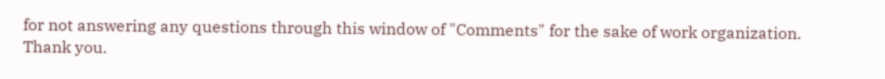for not answering any questions through this window of "Comments" for the sake of work organization. Thank you.